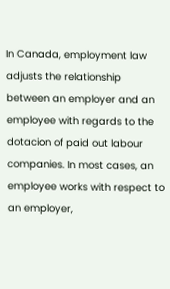In Canada, employment law adjusts the relationship between an employer and an employee with regards to the dotacion of paid out labour companies. In most cases, an employee works with respect to an employer,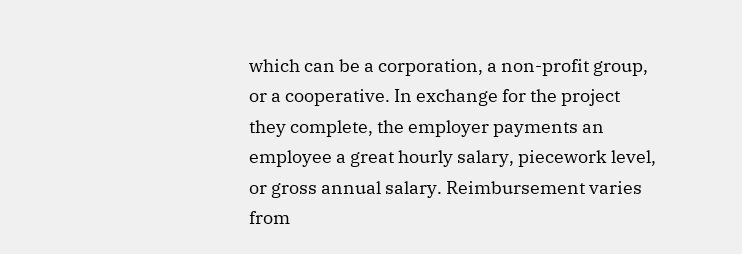which can be a corporation, a non-profit group, or a cooperative. In exchange for the project they complete, the employer payments an employee a great hourly salary, piecework level, or gross annual salary. Reimbursement varies from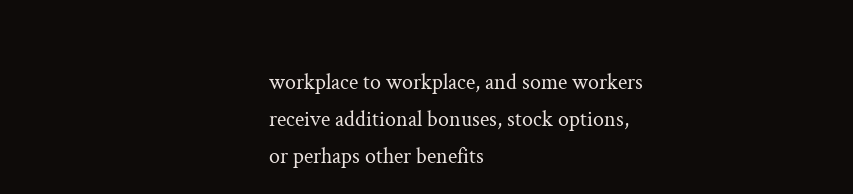workplace to workplace, and some workers receive additional bonuses, stock options, or perhaps other benefits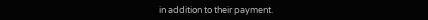in addition to their payment.